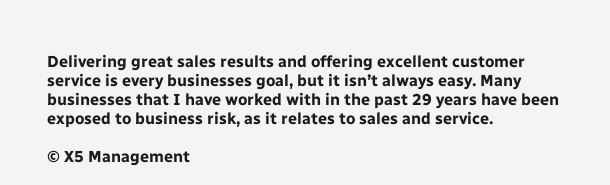Delivering great sales results and offering excellent customer service is every businesses goal, but it isn’t always easy. Many businesses that I have worked with in the past 29 years have been exposed to business risk, as it relates to sales and service.

© X5 Management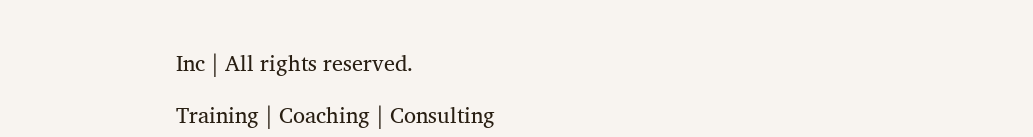Inc | All rights reserved.

Training | Coaching | Consulting